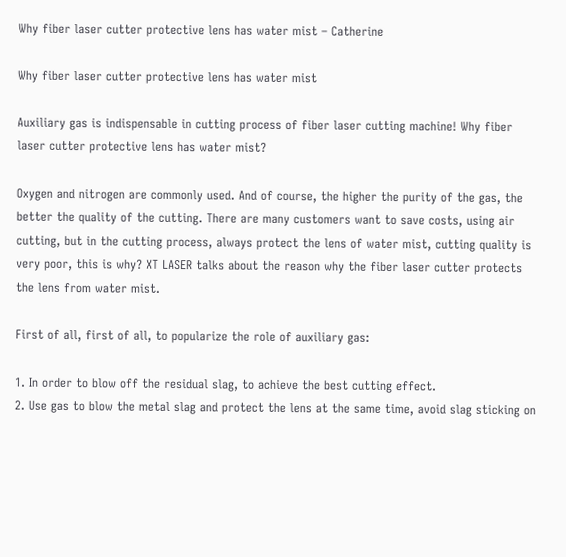Why fiber laser cutter protective lens has water mist – Catherine

Why fiber laser cutter protective lens has water mist

Auxiliary gas is indispensable in cutting process of fiber laser cutting machine! Why fiber laser cutter protective lens has water mist?

Oxygen and nitrogen are commonly used. And of course, the higher the purity of the gas, the better the quality of the cutting. There are many customers want to save costs, using air cutting, but in the cutting process, always protect the lens of water mist, cutting quality is very poor, this is why? XT LASER talks about the reason why the fiber laser cutter protects the lens from water mist.

First of all, first of all, to popularize the role of auxiliary gas:

1. In order to blow off the residual slag, to achieve the best cutting effect.
2. Use gas to blow the metal slag and protect the lens at the same time, avoid slag sticking on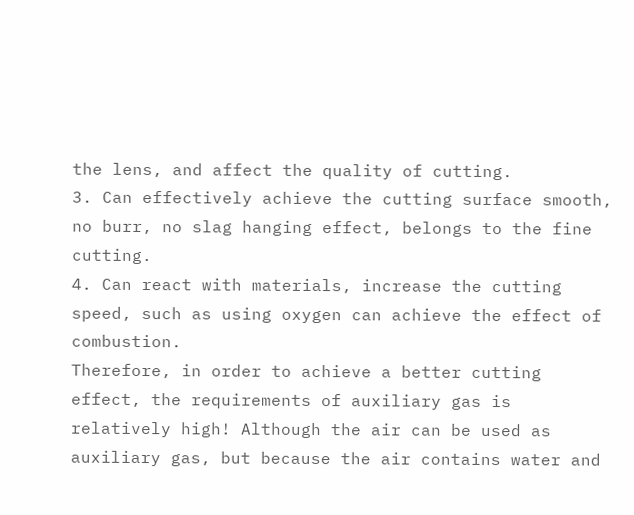the lens, and affect the quality of cutting.
3. Can effectively achieve the cutting surface smooth, no burr, no slag hanging effect, belongs to the fine cutting.
4. Can react with materials, increase the cutting speed, such as using oxygen can achieve the effect of combustion.
Therefore, in order to achieve a better cutting effect, the requirements of auxiliary gas is relatively high! Although the air can be used as auxiliary gas, but because the air contains water and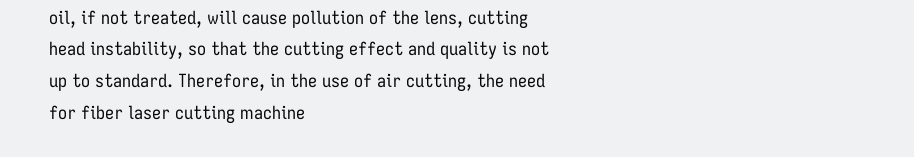oil, if not treated, will cause pollution of the lens, cutting head instability, so that the cutting effect and quality is not up to standard. Therefore, in the use of air cutting, the need for fiber laser cutting machine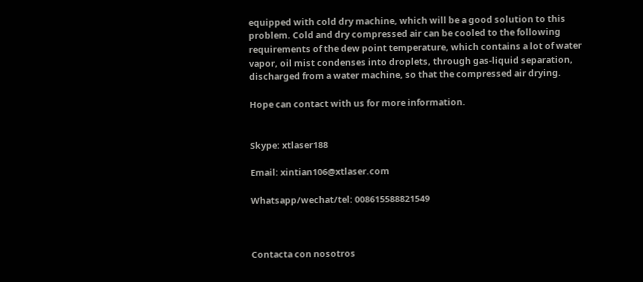equipped with cold dry machine, which will be a good solution to this problem. Cold and dry compressed air can be cooled to the following requirements of the dew point temperature, which contains a lot of water vapor, oil mist condenses into droplets, through gas-liquid separation, discharged from a water machine, so that the compressed air drying.

Hope can contact with us for more information.


Skype: xtlaser188

Email: xintian106@xtlaser.com

Whatsapp/wechat/tel: 008615588821549



Contacta con nosotros